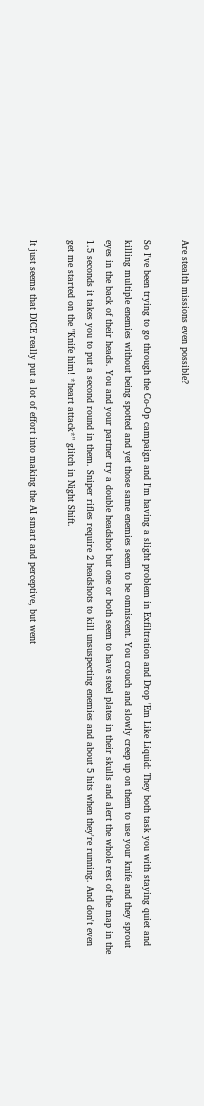Are stealth missions even possible?

So I've been trying to go through the Co-Op campaign and I'm having a slight problem in Exfiltration and Drop 'Em Like Liquid: They both task you with staying quiet and killing multiple enemies without being spotted and yet those same enemies seem to be omniscent. You crouch and slowly creep up on them to use your knife and they sprout eyes in the back of their heads. You and your partner try a double headshot but one or both seem to have steel plates in their skulls and alert the whole rest of the map in the 1.5 seconds it takes you to put a second round in them. Sniper rifles require 2 headshots to kill unsuspecting enemies and about 5 hits when they're running. And don't even get me started on the "Knife him! *heart attack*" glitch in Night Shift.

It just seems that DICE really put a lot of effort into making the AI smart and perceptive, but went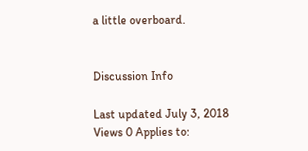a little overboard.


Discussion Info

Last updated July 3, 2018 Views 0 Applies to: